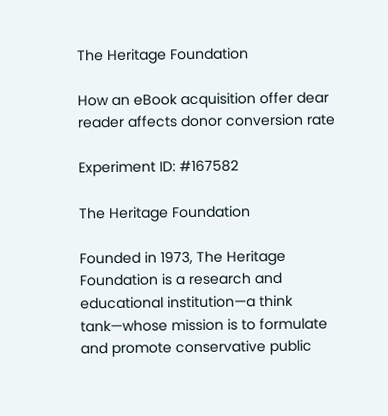The Heritage Foundation

How an eBook acquisition offer dear reader affects donor conversion rate

Experiment ID: #167582

The Heritage Foundation

Founded in 1973, The Heritage Foundation is a research and educational institution—a think tank—whose mission is to formulate and promote conservative public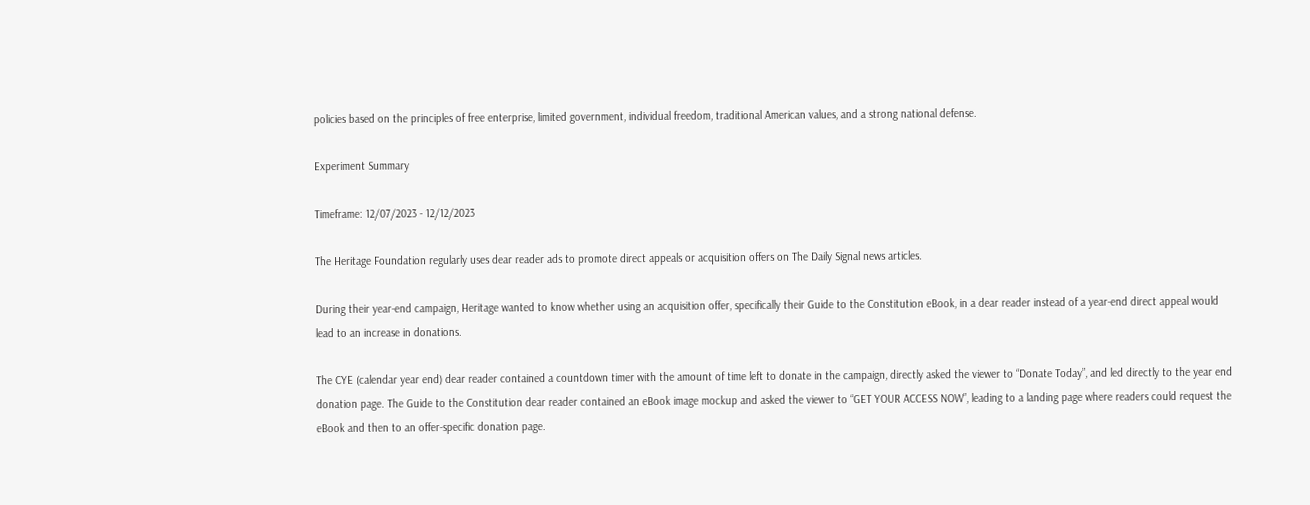policies based on the principles of free enterprise, limited government, individual freedom, traditional American values, and a strong national defense.

Experiment Summary

Timeframe: 12/07/2023 - 12/12/2023

The Heritage Foundation regularly uses dear reader ads to promote direct appeals or acquisition offers on The Daily Signal news articles.

During their year-end campaign, Heritage wanted to know whether using an acquisition offer, specifically their Guide to the Constitution eBook, in a dear reader instead of a year-end direct appeal would lead to an increase in donations.

The CYE (calendar year end) dear reader contained a countdown timer with the amount of time left to donate in the campaign, directly asked the viewer to “Donate Today”, and led directly to the year end donation page. The Guide to the Constitution dear reader contained an eBook image mockup and asked the viewer to “GET YOUR ACCESS NOW”, leading to a landing page where readers could request the eBook and then to an offer-specific donation page.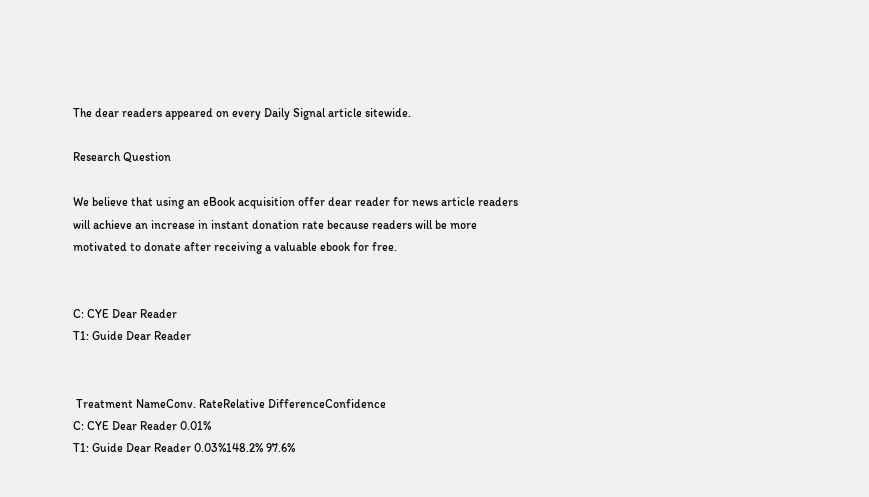The dear readers appeared on every Daily Signal article sitewide.

Research Question

We believe that using an eBook acquisition offer dear reader for news article readers will achieve an increase in instant donation rate because readers will be more motivated to donate after receiving a valuable ebook for free.


C: CYE Dear Reader
T1: Guide Dear Reader


 Treatment NameConv. RateRelative DifferenceConfidence
C: CYE Dear Reader 0.01%
T1: Guide Dear Reader 0.03%148.2% 97.6%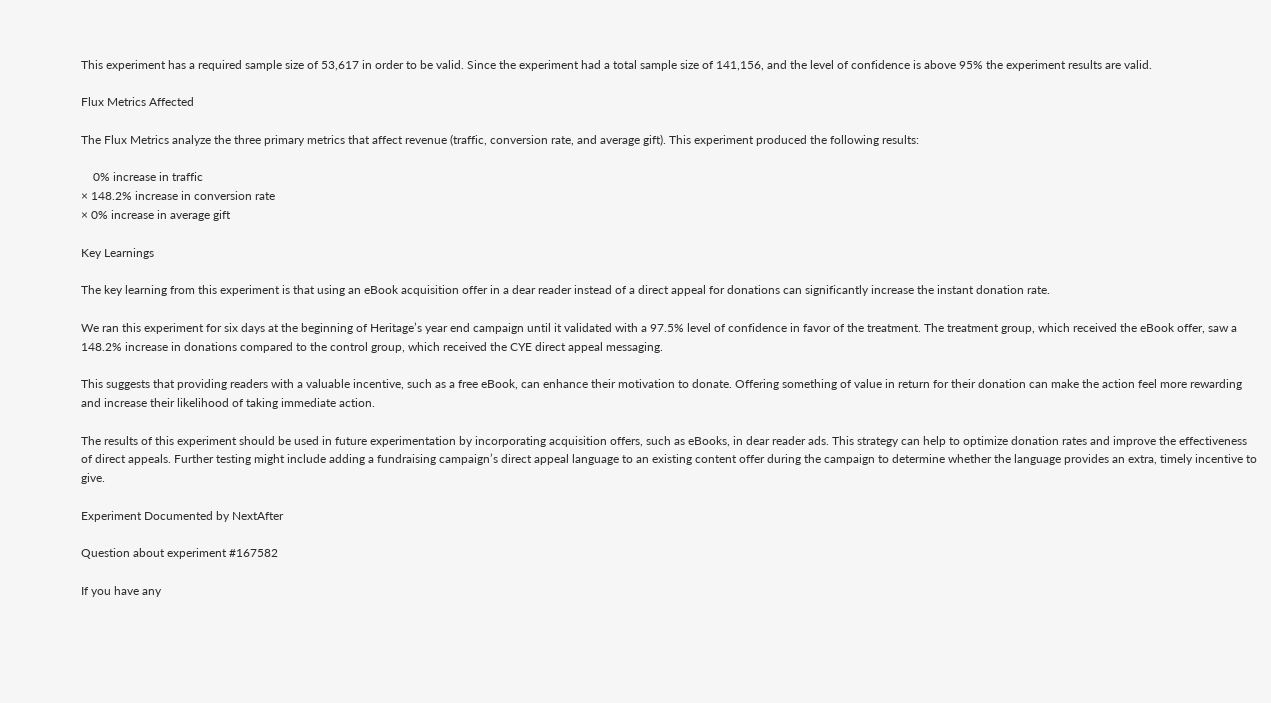This experiment has a required sample size of 53,617 in order to be valid. Since the experiment had a total sample size of 141,156, and the level of confidence is above 95% the experiment results are valid.

Flux Metrics Affected

The Flux Metrics analyze the three primary metrics that affect revenue (traffic, conversion rate, and average gift). This experiment produced the following results:

    0% increase in traffic
× 148.2% increase in conversion rate
× 0% increase in average gift

Key Learnings

The key learning from this experiment is that using an eBook acquisition offer in a dear reader instead of a direct appeal for donations can significantly increase the instant donation rate.

We ran this experiment for six days at the beginning of Heritage’s year end campaign until it validated with a 97.5% level of confidence in favor of the treatment. The treatment group, which received the eBook offer, saw a 148.2% increase in donations compared to the control group, which received the CYE direct appeal messaging.

This suggests that providing readers with a valuable incentive, such as a free eBook, can enhance their motivation to donate. Offering something of value in return for their donation can make the action feel more rewarding and increase their likelihood of taking immediate action.

The results of this experiment should be used in future experimentation by incorporating acquisition offers, such as eBooks, in dear reader ads. This strategy can help to optimize donation rates and improve the effectiveness of direct appeals. Further testing might include adding a fundraising campaign’s direct appeal language to an existing content offer during the campaign to determine whether the language provides an extra, timely incentive to give.

Experiment Documented by NextAfter

Question about experiment #167582

If you have any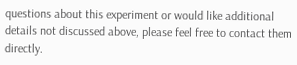questions about this experiment or would like additional details not discussed above, please feel free to contact them directly.